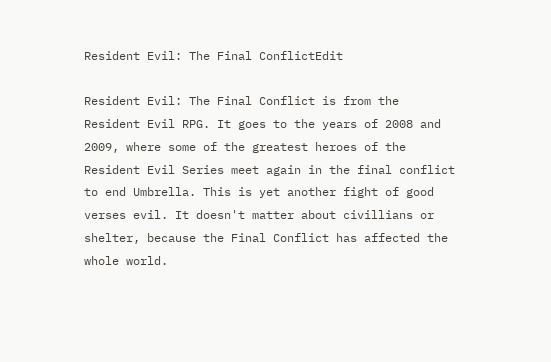Resident Evil: The Final ConflictEdit

Resident Evil: The Final Conflict is from the Resident Evil RPG. It goes to the years of 2008 and 2009, where some of the greatest heroes of the Resident Evil Series meet again in the final conflict to end Umbrella. This is yet another fight of good verses evil. It doesn't matter about civillians or shelter, because the Final Conflict has affected the whole world.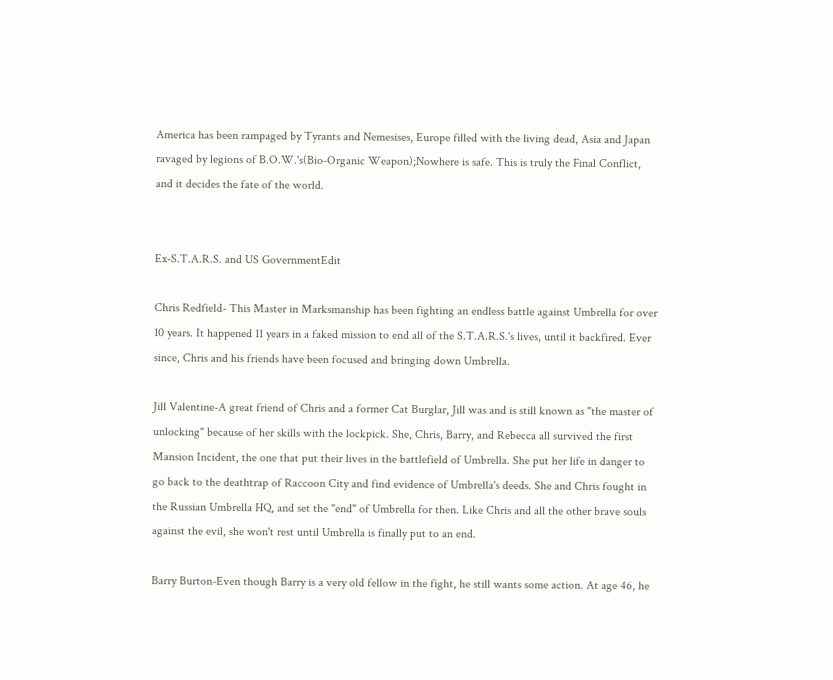America has been rampaged by Tyrants and Nemesises, Europe filled with the living dead, Asia and Japan ravaged by legions of B.O.W.'s(Bio-Organic Weapon);Nowhere is safe. This is truly the Final Conflict, and it decides the fate of the world.


Ex-S.T.A.R.S. and US GovernmentEdit

Chris Redfield- This Master in Marksmanship has been fighting an endless battle against Umbrella for over 10 years. It happened 11 years in a faked mission to end all of the S.T.A.R.S.'s lives, until it backfired. Ever since, Chris and his friends have been focused and bringing down Umbrella.

Jill Valentine-A great friend of Chris and a former Cat Burglar, Jill was and is still known as "the master of unlocking" because of her skills with the lockpick. She, Chris, Barry, and Rebecca all survived the first Mansion Incident, the one that put their lives in the battlefield of Umbrella. She put her life in danger to go back to the deathtrap of Raccoon City and find evidence of Umbrella's deeds. She and Chris fought in the Russian Umbrella HQ, and set the "end" of Umbrella for then. Like Chris and all the other brave souls against the evil, she won't rest until Umbrella is finally put to an end.

Barry Burton-Even though Barry is a very old fellow in the fight, he still wants some action. At age 46, he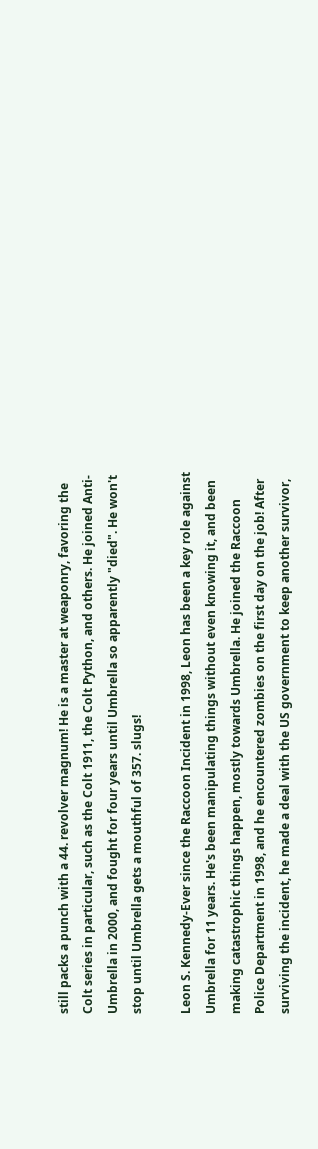still packs a punch with a 44. revolver magnum! He is a master at weaponry, favoring the Colt series in particular, such as the Colt 1911, the Colt Python, and others. He joined Anti-Umbrella in 2000, and fought for four years until Umbrella so apparently "died". He won't stop until Umbrella gets a mouthful of 357. slugs!

Leon S. Kennedy-Ever since the Raccoon Incident in 1998, Leon has been a key role against Umbrella for 11 years. He's been manipulating things without even knowing it, and been making catastrophic things happen, mostly towards Umbrella. He joined the Raccoon Police Department in 1998, and he encountered zombies on the first day on the job! After surviving the incident, he made a deal with the US government to keep another survivor,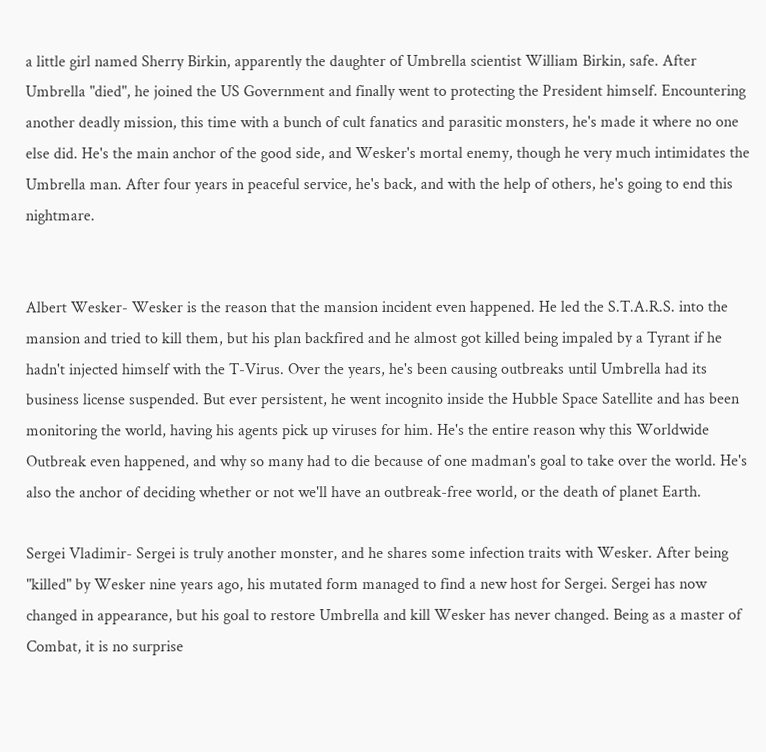a little girl named Sherry Birkin, apparently the daughter of Umbrella scientist William Birkin, safe. After Umbrella "died", he joined the US Government and finally went to protecting the President himself. Encountering another deadly mission, this time with a bunch of cult fanatics and parasitic monsters, he's made it where no one else did. He's the main anchor of the good side, and Wesker's mortal enemy, though he very much intimidates the Umbrella man. After four years in peaceful service, he's back, and with the help of others, he's going to end this nightmare.


Albert Wesker- Wesker is the reason that the mansion incident even happened. He led the S.T.A.R.S. into the mansion and tried to kill them, but his plan backfired and he almost got killed being impaled by a Tyrant if he hadn't injected himself with the T-Virus. Over the years, he's been causing outbreaks until Umbrella had its business license suspended. But ever persistent, he went incognito inside the Hubble Space Satellite and has been monitoring the world, having his agents pick up viruses for him. He's the entire reason why this Worldwide Outbreak even happened, and why so many had to die because of one madman's goal to take over the world. He's also the anchor of deciding whether or not we'll have an outbreak-free world, or the death of planet Earth.

Sergei Vladimir- Sergei is truly another monster, and he shares some infection traits with Wesker. After being "killed" by Wesker nine years ago, his mutated form managed to find a new host for Sergei. Sergei has now changed in appearance, but his goal to restore Umbrella and kill Wesker has never changed. Being as a master of Combat, it is no surprise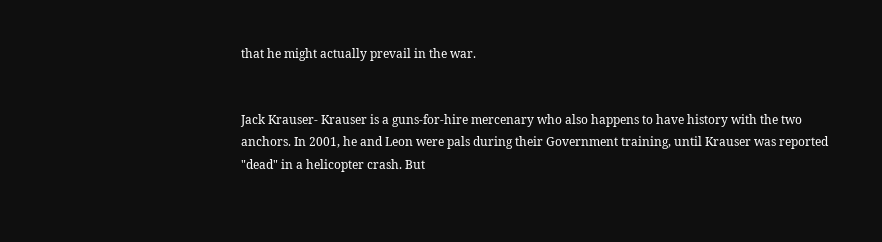that he might actually prevail in the war.


Jack Krauser- Krauser is a guns-for-hire mercenary who also happens to have history with the two anchors. In 2001, he and Leon were pals during their Government training, until Krauser was reported "dead" in a helicopter crash. But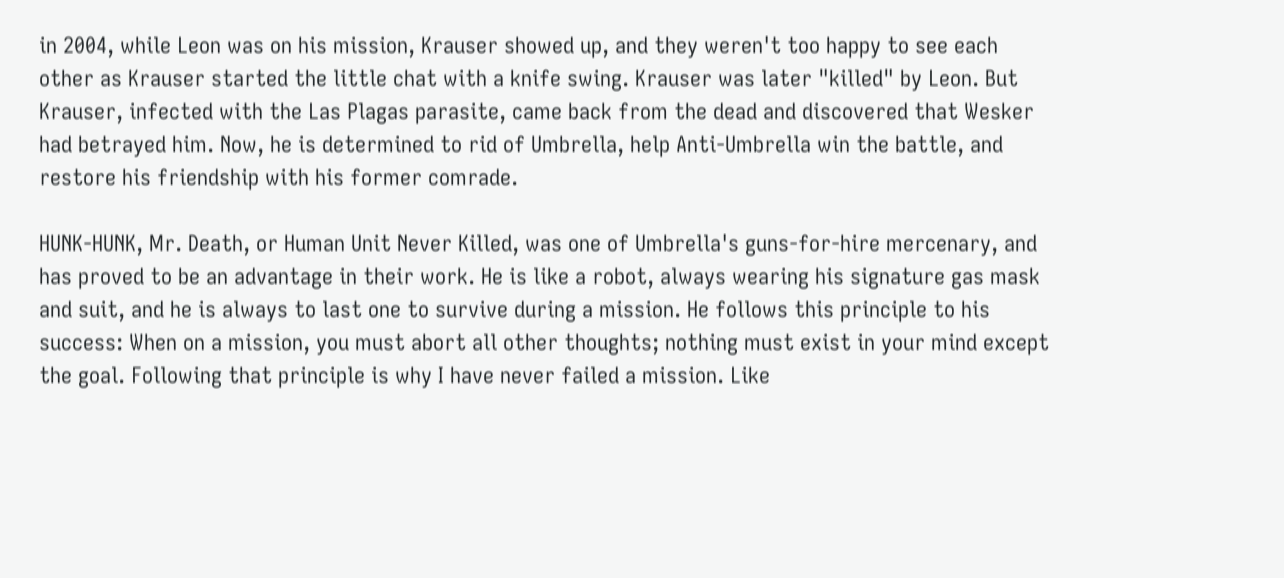in 2004, while Leon was on his mission, Krauser showed up, and they weren't too happy to see each other as Krauser started the little chat with a knife swing. Krauser was later "killed" by Leon. But Krauser, infected with the Las Plagas parasite, came back from the dead and discovered that Wesker had betrayed him. Now, he is determined to rid of Umbrella, help Anti-Umbrella win the battle, and restore his friendship with his former comrade.

HUNK-HUNK, Mr. Death, or Human Unit Never Killed, was one of Umbrella's guns-for-hire mercenary, and has proved to be an advantage in their work. He is like a robot, always wearing his signature gas mask and suit, and he is always to last one to survive during a mission. He follows this principle to his success: When on a mission, you must abort all other thoughts; nothing must exist in your mind except the goal. Following that principle is why I have never failed a mission. Like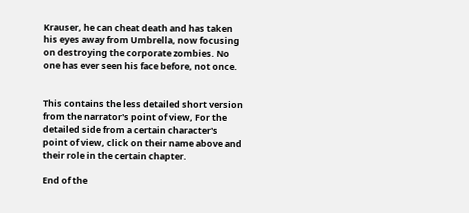Krauser, he can cheat death and has taken his eyes away from Umbrella, now focusing on destroying the corporate zombies. No one has ever seen his face before, not once.


This contains the less detailed short version from the narrator's point of view, For the detailed side from a certain character's point of view, click on their name above and their role in the certain chapter.

End of the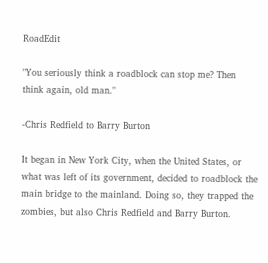RoadEdit

"You seriously think a roadblock can stop me? Then think again, old man."

-Chris Redfield to Barry Burton

It began in New York City, when the United States, or what was left of its government, decided to roadblock the main bridge to the mainland. Doing so, they trapped the zombies, but also Chris Redfield and Barry Burton.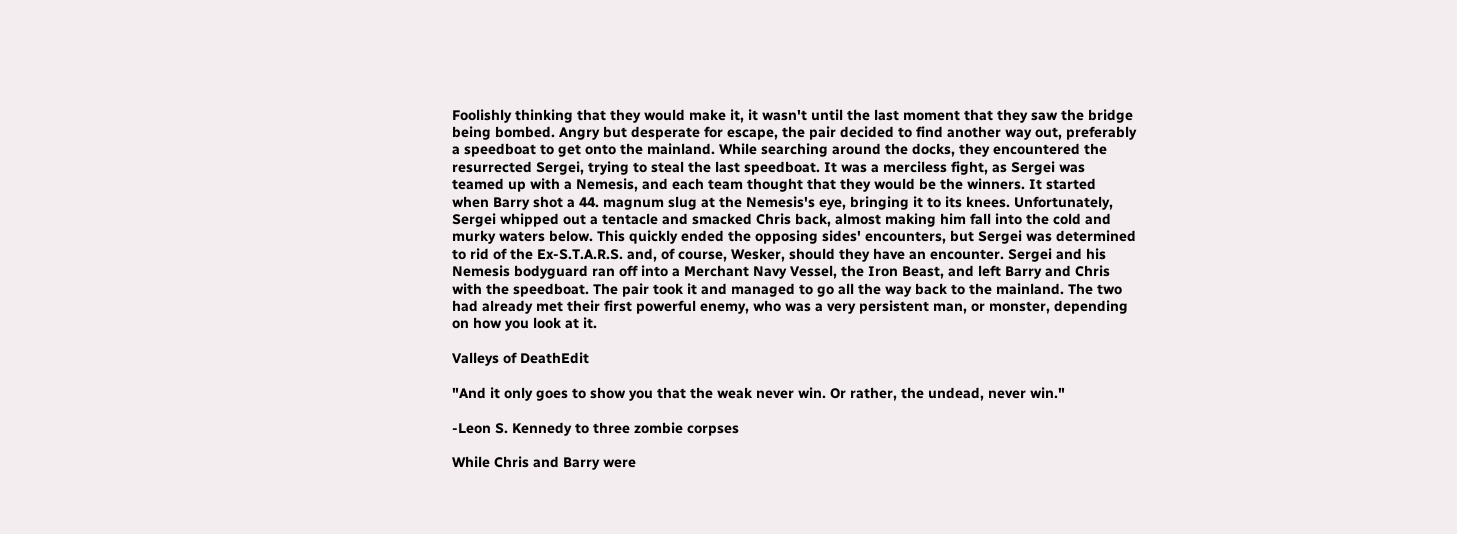Foolishly thinking that they would make it, it wasn't until the last moment that they saw the bridge being bombed. Angry but desperate for escape, the pair decided to find another way out, preferably a speedboat to get onto the mainland. While searching around the docks, they encountered the resurrected Sergei, trying to steal the last speedboat. It was a merciless fight, as Sergei was teamed up with a Nemesis, and each team thought that they would be the winners. It started when Barry shot a 44. magnum slug at the Nemesis's eye, bringing it to its knees. Unfortunately, Sergei whipped out a tentacle and smacked Chris back, almost making him fall into the cold and murky waters below. This quickly ended the opposing sides' encounters, but Sergei was determined to rid of the Ex-S.T.A.R.S. and, of course, Wesker, should they have an encounter. Sergei and his Nemesis bodyguard ran off into a Merchant Navy Vessel, the Iron Beast, and left Barry and Chris with the speedboat. The pair took it and managed to go all the way back to the mainland. The two had already met their first powerful enemy, who was a very persistent man, or monster, depending on how you look at it.

Valleys of DeathEdit

"And it only goes to show you that the weak never win. Or rather, the undead, never win."

-Leon S. Kennedy to three zombie corpses

While Chris and Barry were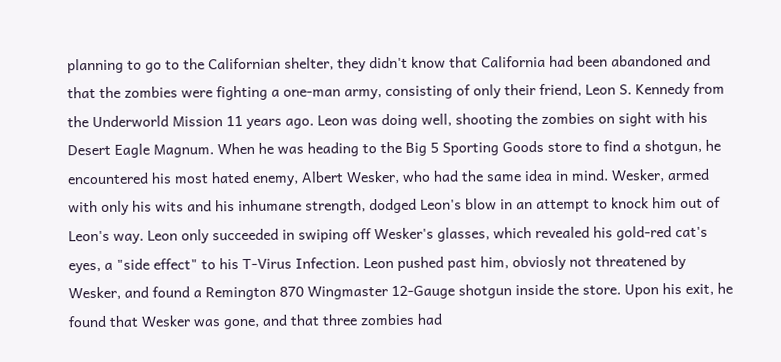planning to go to the Californian shelter, they didn't know that California had been abandoned and that the zombies were fighting a one-man army, consisting of only their friend, Leon S. Kennedy from the Underworld Mission 11 years ago. Leon was doing well, shooting the zombies on sight with his Desert Eagle Magnum. When he was heading to the Big 5 Sporting Goods store to find a shotgun, he encountered his most hated enemy, Albert Wesker, who had the same idea in mind. Wesker, armed with only his wits and his inhumane strength, dodged Leon's blow in an attempt to knock him out of Leon's way. Leon only succeeded in swiping off Wesker's glasses, which revealed his gold-red cat's eyes, a "side effect" to his T-Virus Infection. Leon pushed past him, obviosly not threatened by Wesker, and found a Remington 870 Wingmaster 12-Gauge shotgun inside the store. Upon his exit, he found that Wesker was gone, and that three zombies had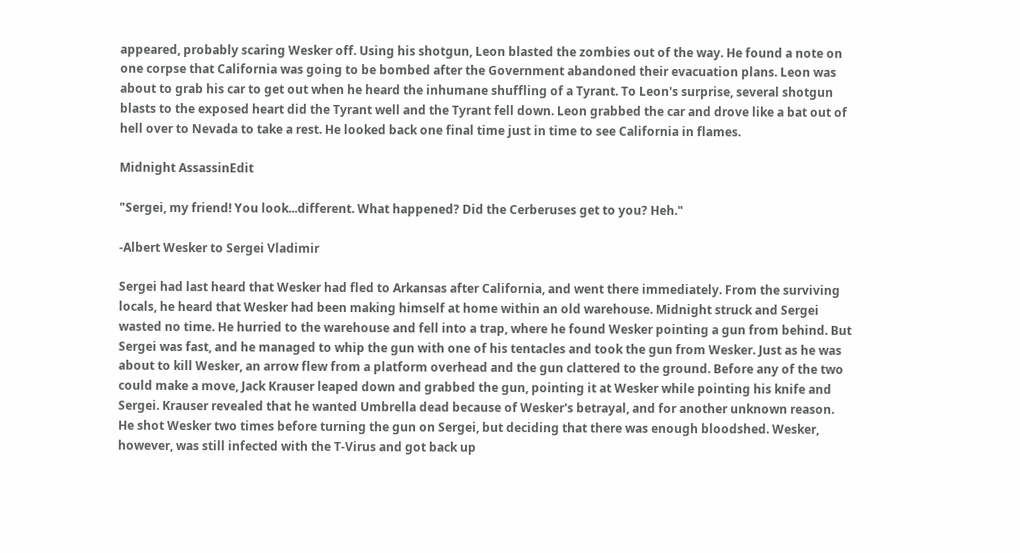appeared, probably scaring Wesker off. Using his shotgun, Leon blasted the zombies out of the way. He found a note on one corpse that California was going to be bombed after the Government abandoned their evacuation plans. Leon was about to grab his car to get out when he heard the inhumane shuffling of a Tyrant. To Leon's surprise, several shotgun blasts to the exposed heart did the Tyrant well and the Tyrant fell down. Leon grabbed the car and drove like a bat out of hell over to Nevada to take a rest. He looked back one final time just in time to see California in flames.

Midnight AssassinEdit

"Sergei, my friend! You look...different. What happened? Did the Cerberuses get to you? Heh."

-Albert Wesker to Sergei Vladimir

Sergei had last heard that Wesker had fled to Arkansas after California, and went there immediately. From the surviving locals, he heard that Wesker had been making himself at home within an old warehouse. Midnight struck and Sergei wasted no time. He hurried to the warehouse and fell into a trap, where he found Wesker pointing a gun from behind. But Sergei was fast, and he managed to whip the gun with one of his tentacles and took the gun from Wesker. Just as he was about to kill Wesker, an arrow flew from a platform overhead and the gun clattered to the ground. Before any of the two could make a move, Jack Krauser leaped down and grabbed the gun, pointing it at Wesker while pointing his knife and Sergei. Krauser revealed that he wanted Umbrella dead because of Wesker's betrayal, and for another unknown reason. He shot Wesker two times before turning the gun on Sergei, but deciding that there was enough bloodshed. Wesker, however, was still infected with the T-Virus and got back up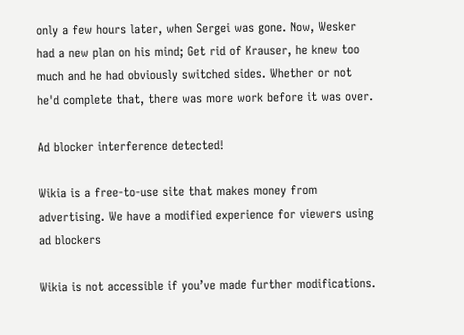only a few hours later, when Sergei was gone. Now, Wesker had a new plan on his mind; Get rid of Krauser, he knew too much and he had obviously switched sides. Whether or not he'd complete that, there was more work before it was over.

Ad blocker interference detected!

Wikia is a free-to-use site that makes money from advertising. We have a modified experience for viewers using ad blockers

Wikia is not accessible if you’ve made further modifications.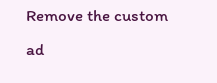Remove the custom ad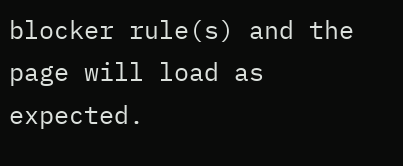blocker rule(s) and the page will load as expected.